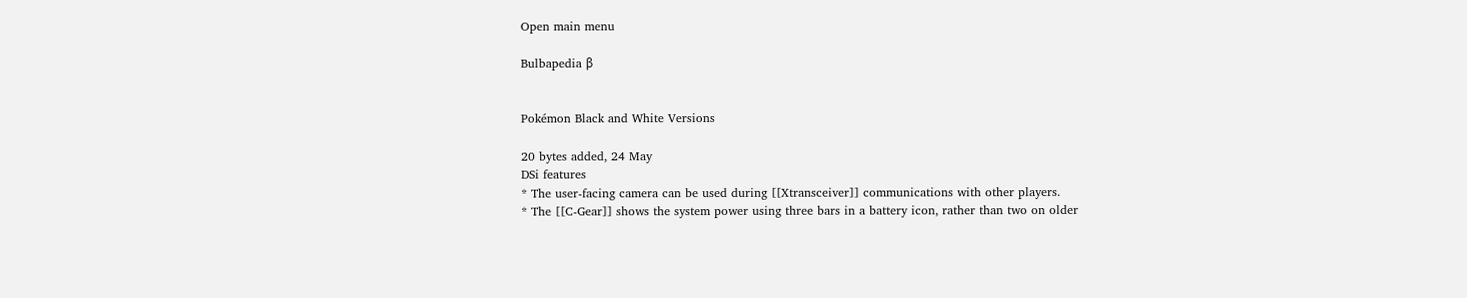Open main menu

Bulbapedia β


Pokémon Black and White Versions

20 bytes added, 24 May
DSi features
* The user-facing camera can be used during [[Xtransceiver]] communications with other players.
* The [[C-Gear]] shows the system power using three bars in a battery icon, rather than two on older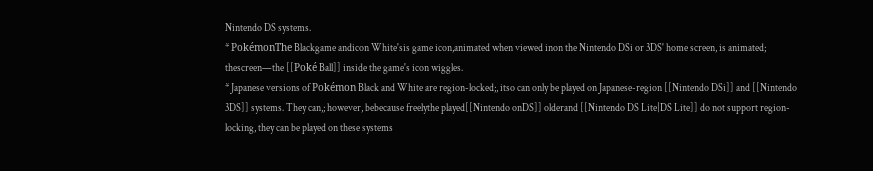Nintendo DS systems.
* PokémonThe Blackgame andicon White'sis game icon,animated when viewed inon the Nintendo DSi or 3DS' home screen, is animated; thescreen—the [[Poké Ball]] inside the game's icon wiggles.
* Japanese versions of Pokémon Black and White are region-locked;, itso can only be played on Japanese-region [[Nintendo DSi]] and [[Nintendo 3DS]] systems. They can,; however, bebecause freelythe played[[Nintendo onDS]] olderand [[Nintendo DS Lite|DS Lite]] do not support region-locking, they can be played on these systems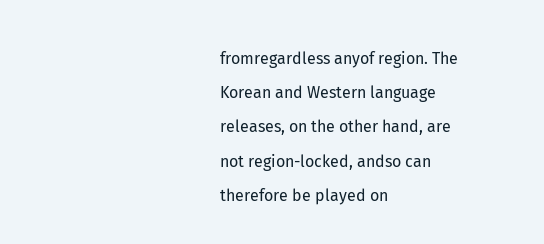fromregardless anyof region. The Korean and Western language releases, on the other hand, are not region-locked, andso can therefore be played on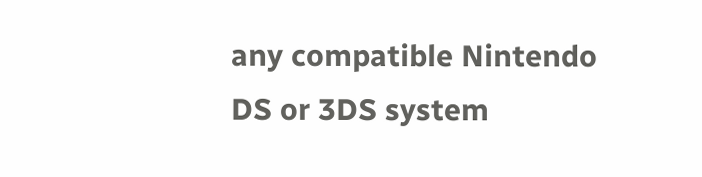any compatible Nintendo DS or 3DS system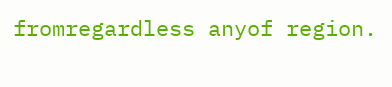fromregardless anyof region.